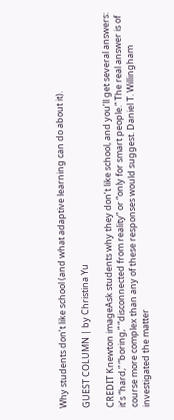Why students don’t like school (and what adaptive learning can do about it).

GUEST COLUMN | by Christina Yu

CREDIT Knewton imageAsk students why they don’t like school, and you’ll get several answers: it’s “hard,” “boring,” “disconnected from reality” or “only for smart people.” The real answer is of course more complex than any of these responses would suggest. Daniel T. Willingham investigated the matter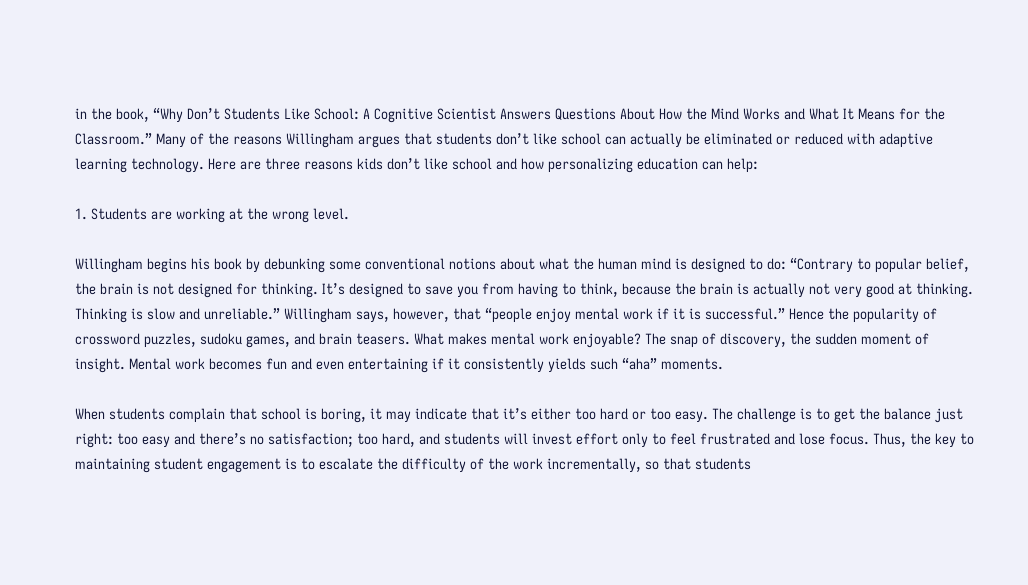in the book, “Why Don’t Students Like School: A Cognitive Scientist Answers Questions About How the Mind Works and What It Means for the Classroom.” Many of the reasons Willingham argues that students don’t like school can actually be eliminated or reduced with adaptive learning technology. Here are three reasons kids don’t like school and how personalizing education can help:

1. Students are working at the wrong level.

Willingham begins his book by debunking some conventional notions about what the human mind is designed to do: “Contrary to popular belief, the brain is not designed for thinking. It’s designed to save you from having to think, because the brain is actually not very good at thinking. Thinking is slow and unreliable.” Willingham says, however, that “people enjoy mental work if it is successful.” Hence the popularity of crossword puzzles, sudoku games, and brain teasers. What makes mental work enjoyable? The snap of discovery, the sudden moment of insight. Mental work becomes fun and even entertaining if it consistently yields such “aha” moments.

When students complain that school is boring, it may indicate that it’s either too hard or too easy. The challenge is to get the balance just right: too easy and there’s no satisfaction; too hard, and students will invest effort only to feel frustrated and lose focus. Thus, the key to maintaining student engagement is to escalate the difficulty of the work incrementally, so that students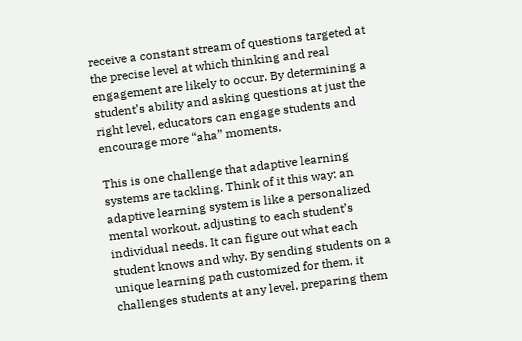receive a constant stream of questions targeted at the precise level at which thinking and real engagement are likely to occur. By determining a student’s ability and asking questions at just the right level, educators can engage students and encourage more “aha” moments.

This is one challenge that adaptive learning systems are tackling. Think of it this way: an adaptive learning system is like a personalized mental workout, adjusting to each student’s individual needs. It can figure out what each student knows and why. By sending students on a unique learning path customized for them, it challenges students at any level, preparing them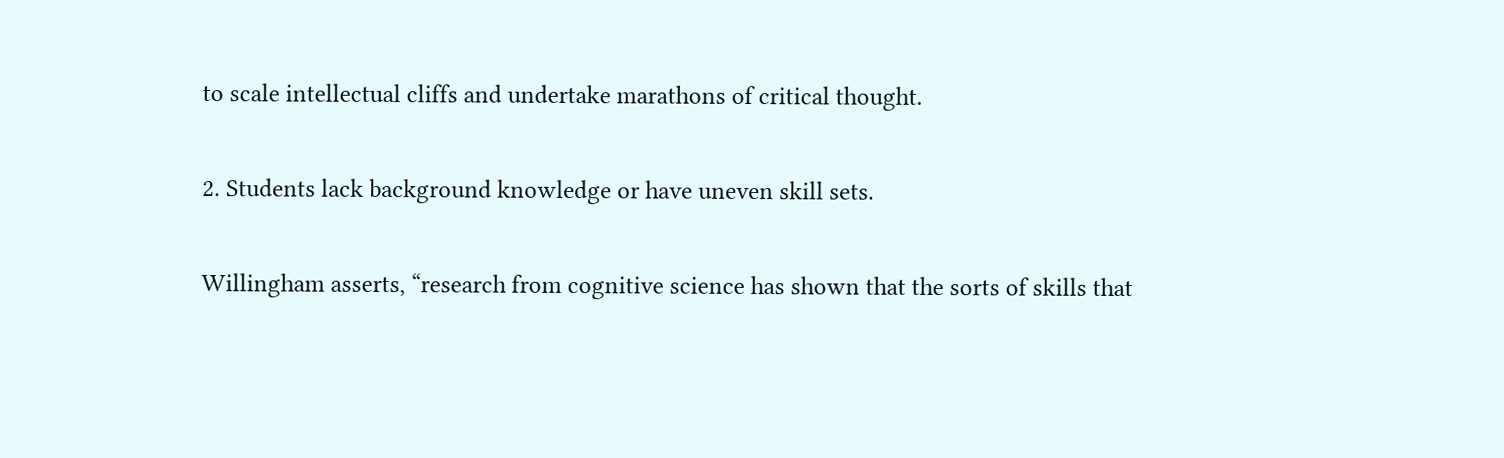to scale intellectual cliffs and undertake marathons of critical thought.

2. Students lack background knowledge or have uneven skill sets.

Willingham asserts, “research from cognitive science has shown that the sorts of skills that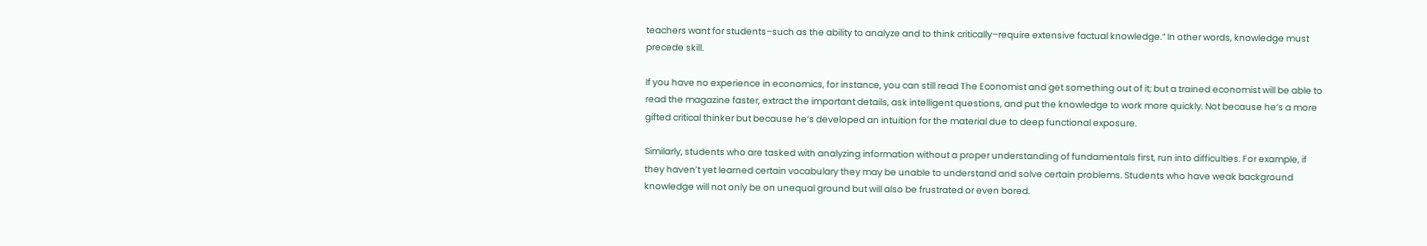teachers want for students–such as the ability to analyze and to think critically–require extensive factual knowledge.” In other words, knowledge must precede skill.

If you have no experience in economics, for instance, you can still read The Economist and get something out of it; but a trained economist will be able to read the magazine faster, extract the important details, ask intelligent questions, and put the knowledge to work more quickly. Not because he’s a more gifted critical thinker but because he’s developed an intuition for the material due to deep functional exposure.

Similarly, students who are tasked with analyzing information without a proper understanding of fundamentals first, run into difficulties. For example, if they haven’t yet learned certain vocabulary they may be unable to understand and solve certain problems. Students who have weak background knowledge will not only be on unequal ground but will also be frustrated or even bored.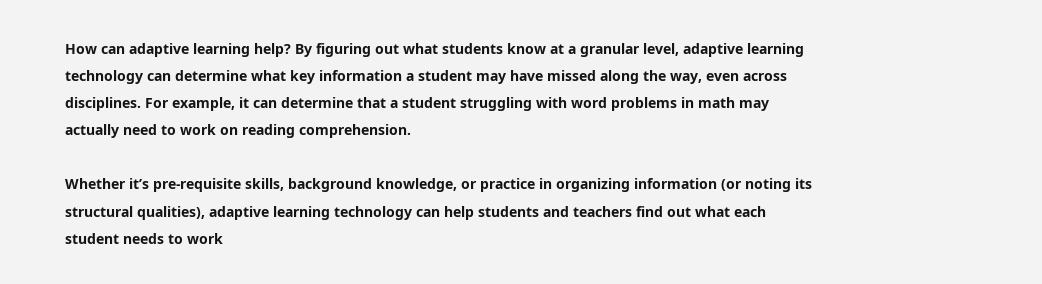How can adaptive learning help? By figuring out what students know at a granular level, adaptive learning technology can determine what key information a student may have missed along the way, even across disciplines. For example, it can determine that a student struggling with word problems in math may actually need to work on reading comprehension.

Whether it’s pre-requisite skills, background knowledge, or practice in organizing information (or noting its structural qualities), adaptive learning technology can help students and teachers find out what each student needs to work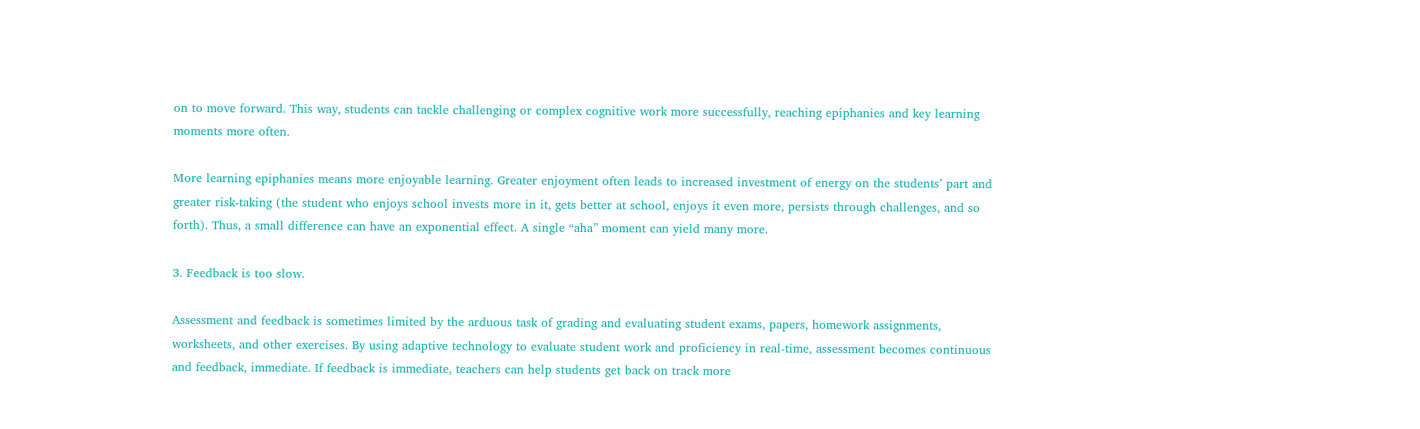on to move forward. This way, students can tackle challenging or complex cognitive work more successfully, reaching epiphanies and key learning moments more often.

More learning epiphanies means more enjoyable learning. Greater enjoyment often leads to increased investment of energy on the students’ part and greater risk-taking (the student who enjoys school invests more in it, gets better at school, enjoys it even more, persists through challenges, and so forth). Thus, a small difference can have an exponential effect. A single “aha” moment can yield many more.

3. Feedback is too slow.

Assessment and feedback is sometimes limited by the arduous task of grading and evaluating student exams, papers, homework assignments, worksheets, and other exercises. By using adaptive technology to evaluate student work and proficiency in real-time, assessment becomes continuous and feedback, immediate. If feedback is immediate, teachers can help students get back on track more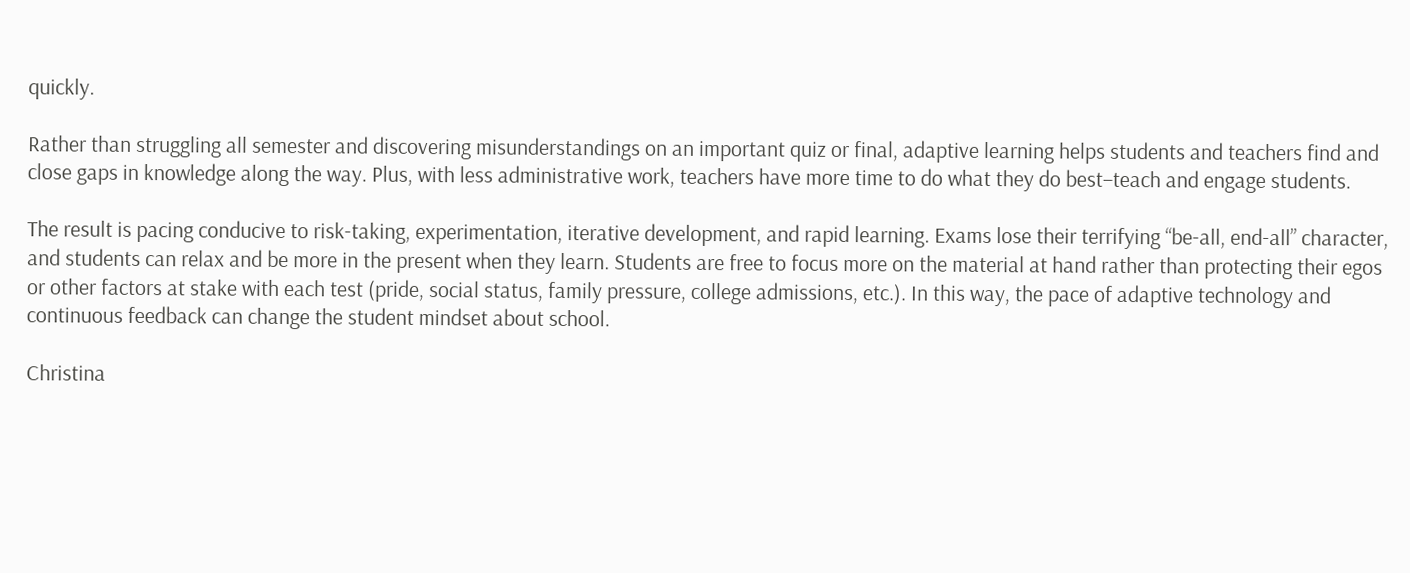quickly.

Rather than struggling all semester and discovering misunderstandings on an important quiz or final, adaptive learning helps students and teachers find and close gaps in knowledge along the way. Plus, with less administrative work, teachers have more time to do what they do best–teach and engage students.

The result is pacing conducive to risk-taking, experimentation, iterative development, and rapid learning. Exams lose their terrifying “be-all, end-all” character, and students can relax and be more in the present when they learn. Students are free to focus more on the material at hand rather than protecting their egos or other factors at stake with each test (pride, social status, family pressure, college admissions, etc.). In this way, the pace of adaptive technology and continuous feedback can change the student mindset about school.

Christina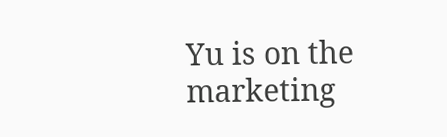Yu is on the marketing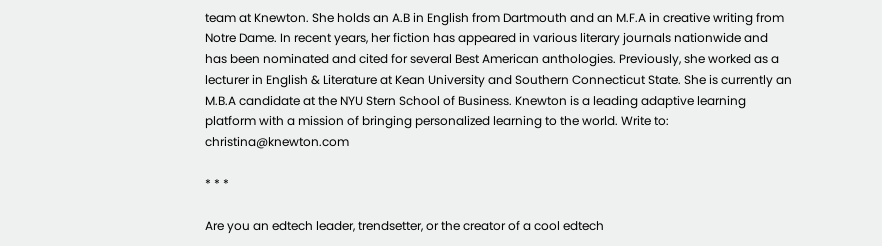team at Knewton. She holds an A.B in English from Dartmouth and an M.F.A in creative writing from Notre Dame. In recent years, her fiction has appeared in various literary journals nationwide and has been nominated and cited for several Best American anthologies. Previously, she worked as a lecturer in English & Literature at Kean University and Southern Connecticut State. She is currently an M.B.A candidate at the NYU Stern School of Business. Knewton is a leading adaptive learning platform with a mission of bringing personalized learning to the world. Write to: christina@knewton.com

* * *

Are you an edtech leader, trendsetter, or the creator of a cool edtech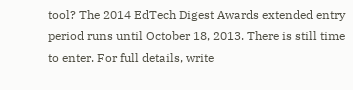tool? The 2014 EdTech Digest Awards extended entry period runs until October 18, 2013. There is still time to enter. For full details, write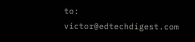to: victor@edtechdigest.com